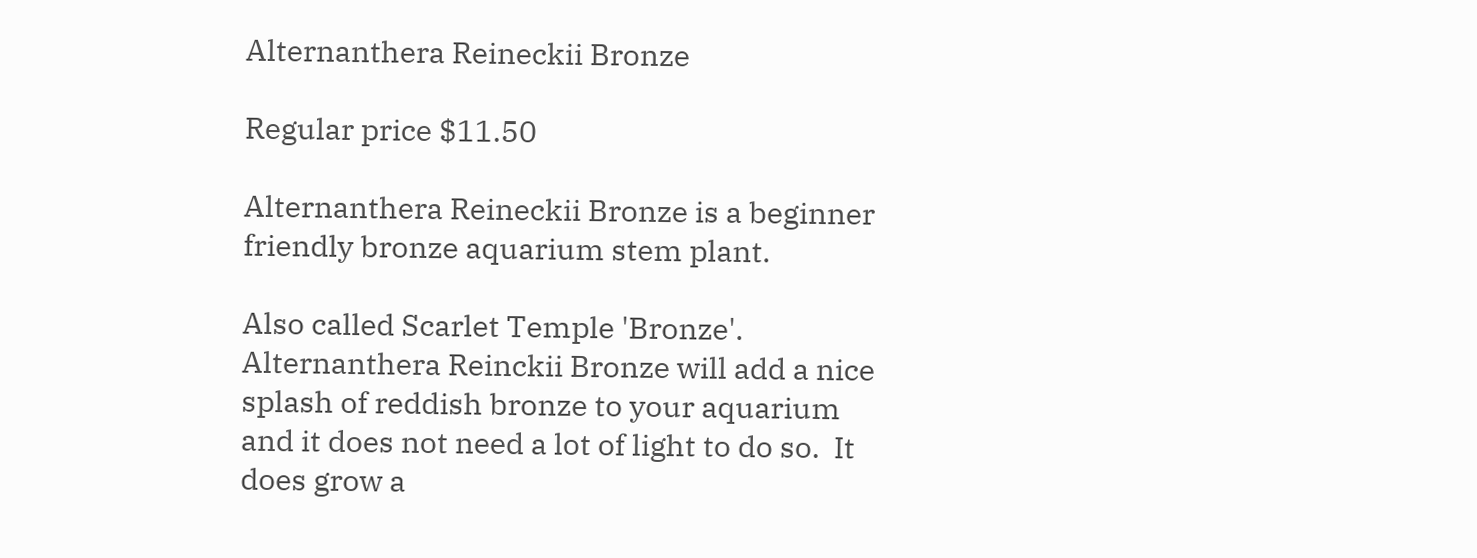Alternanthera Reineckii Bronze

Regular price $11.50

Alternanthera Reineckii Bronze is a beginner friendly bronze aquarium stem plant.

Also called Scarlet Temple 'Bronze'. Alternanthera Reinckii Bronze will add a nice splash of reddish bronze to your aquarium and it does not need a lot of light to do so.  It does grow a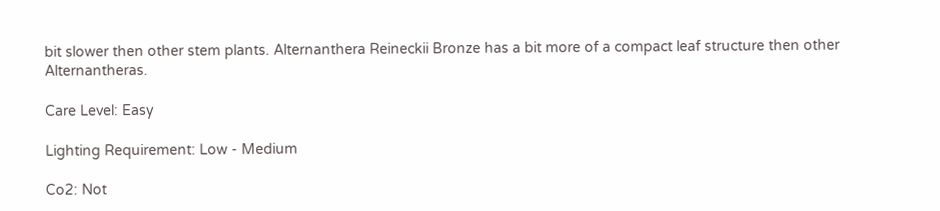bit slower then other stem plants. Alternanthera Reineckii Bronze has a bit more of a compact leaf structure then other Alternantheras.

Care Level: Easy

Lighting Requirement: Low - Medium

Co2: Not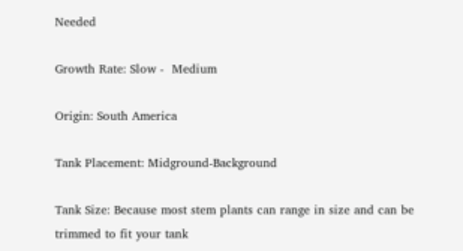Needed

Growth Rate: Slow -  Medium

Origin: South America

Tank Placement: Midground-Background

Tank Size: Because most stem plants can range in size and can be trimmed to fit your tank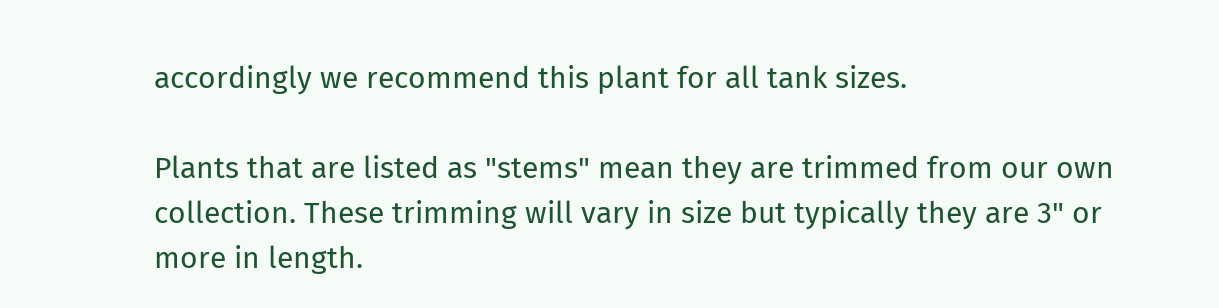accordingly we recommend this plant for all tank sizes.

Plants that are listed as "stems" mean they are trimmed from our own collection. These trimming will vary in size but typically they are 3" or more in length.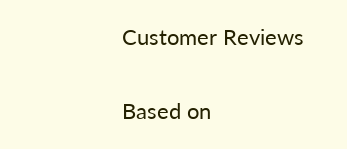Customer Reviews

Based on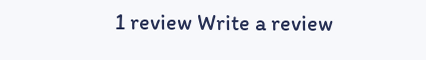1 review Write a review